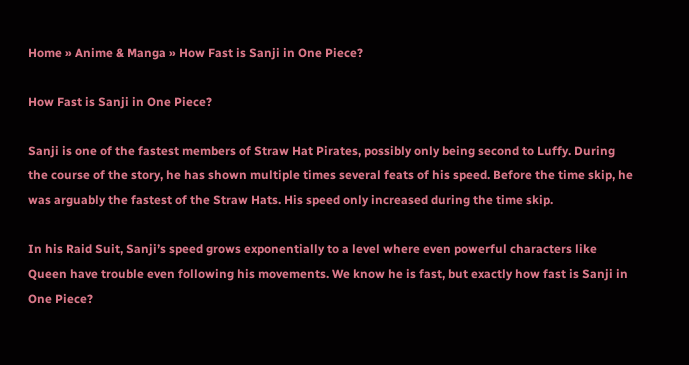Home » Anime & Manga » How Fast is Sanji in One Piece?

How Fast is Sanji in One Piece?

Sanji is one of the fastest members of Straw Hat Pirates, possibly only being second to Luffy. During the course of the story, he has shown multiple times several feats of his speed. Before the time skip, he was arguably the fastest of the Straw Hats. His speed only increased during the time skip.

In his Raid Suit, Sanji’s speed grows exponentially to a level where even powerful characters like Queen have trouble even following his movements. We know he is fast, but exactly how fast is Sanji in One Piece?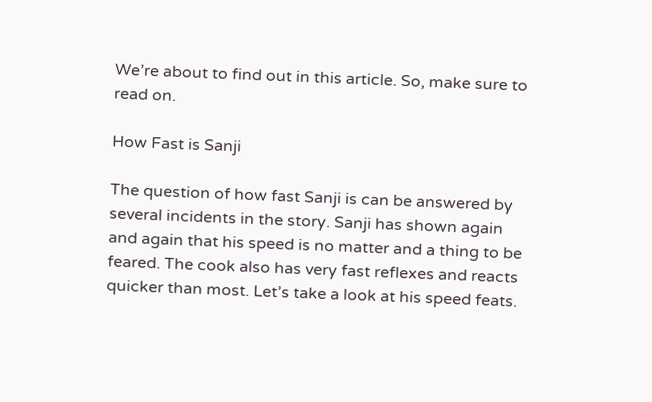We’re about to find out in this article. So, make sure to read on.

How Fast is Sanji

The question of how fast Sanji is can be answered by several incidents in the story. Sanji has shown again and again that his speed is no matter and a thing to be feared. The cook also has very fast reflexes and reacts quicker than most. Let’s take a look at his speed feats.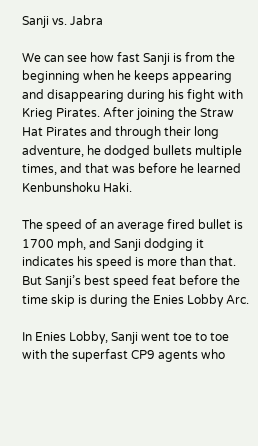Sanji vs. Jabra

We can see how fast Sanji is from the beginning when he keeps appearing and disappearing during his fight with Krieg Pirates. After joining the Straw Hat Pirates and through their long adventure, he dodged bullets multiple times, and that was before he learned Kenbunshoku Haki.

The speed of an average fired bullet is 1700 mph, and Sanji dodging it indicates his speed is more than that. But Sanji’s best speed feat before the time skip is during the Enies Lobby Arc.

In Enies Lobby, Sanji went toe to toe with the superfast CP9 agents who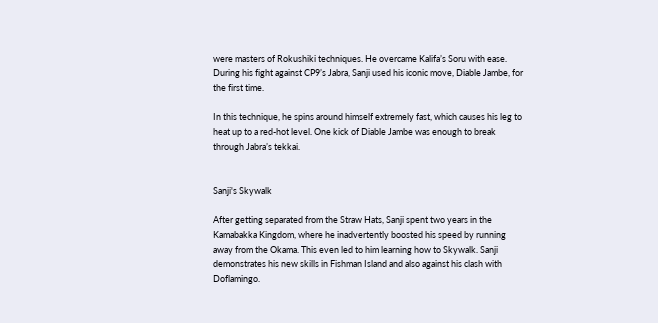were masters of Rokushiki techniques. He overcame Kalifa’s Soru with ease. During his fight against CP9’s Jabra, Sanji used his iconic move, Diable Jambe, for the first time.

In this technique, he spins around himself extremely fast, which causes his leg to heat up to a red-hot level. One kick of Diable Jambe was enough to break through Jabra’s tekkai.


Sanji's Skywalk

After getting separated from the Straw Hats, Sanji spent two years in the Kamabakka Kingdom, where he inadvertently boosted his speed by running away from the Okama. This even led to him learning how to Skywalk. Sanji demonstrates his new skills in Fishman Island and also against his clash with Doflamingo.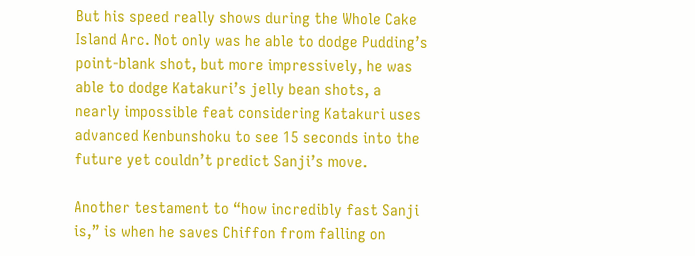But his speed really shows during the Whole Cake Island Arc. Not only was he able to dodge Pudding’s point-blank shot, but more impressively, he was able to dodge Katakuri’s jelly bean shots, a nearly impossible feat considering Katakuri uses advanced Kenbunshoku to see 15 seconds into the future yet couldn’t predict Sanji’s move.

Another testament to “how incredibly fast Sanji is,” is when he saves Chiffon from falling on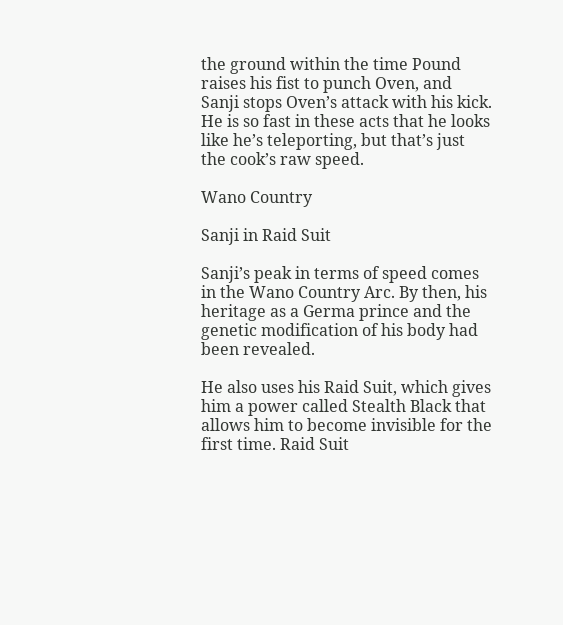the ground within the time Pound raises his fist to punch Oven, and Sanji stops Oven’s attack with his kick. He is so fast in these acts that he looks like he’s teleporting, but that’s just the cook’s raw speed.

Wano Country

Sanji in Raid Suit

Sanji’s peak in terms of speed comes in the Wano Country Arc. By then, his heritage as a Germa prince and the genetic modification of his body had been revealed.

He also uses his Raid Suit, which gives him a power called Stealth Black that allows him to become invisible for the first time. Raid Suit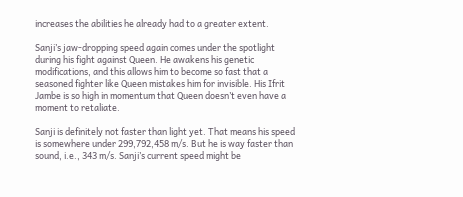increases the abilities he already had to a greater extent.

Sanji’s jaw-dropping speed again comes under the spotlight during his fight against Queen. He awakens his genetic modifications, and this allows him to become so fast that a seasoned fighter like Queen mistakes him for invisible. His Ifrit Jambe is so high in momentum that Queen doesn’t even have a moment to retaliate.

Sanji is definitely not faster than light yet. That means his speed is somewhere under 299,792,458 m/s. But he is way faster than sound, i.e., 343 m/s. Sanji’s current speed might be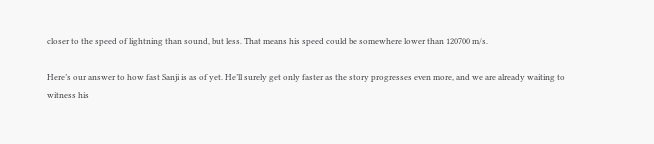closer to the speed of lightning than sound, but less. That means his speed could be somewhere lower than 120700 m/s.

Here’s our answer to how fast Sanji is as of yet. He’ll surely get only faster as the story progresses even more, and we are already waiting to witness his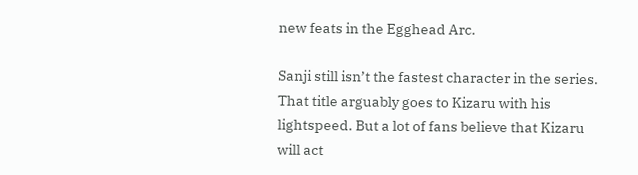new feats in the Egghead Arc.

Sanji still isn’t the fastest character in the series. That title arguably goes to Kizaru with his lightspeed. But a lot of fans believe that Kizaru will act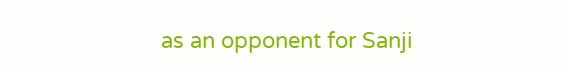as an opponent for Sanji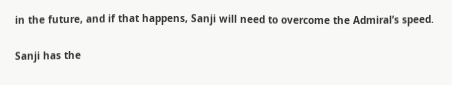in the future, and if that happens, Sanji will need to overcome the Admiral’s speed.

Sanji has the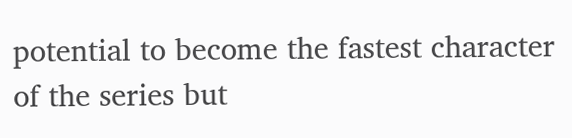potential to become the fastest character of the series but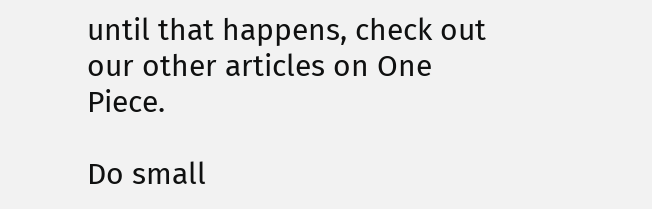until that happens, check out our other articles on One Piece.

Do small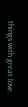things with great love.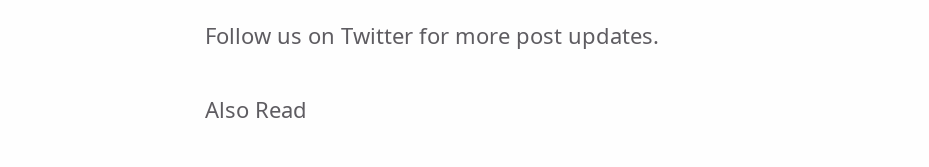Follow us on Twitter for more post updates.

Also Read